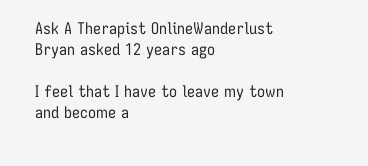Ask A Therapist OnlineWanderlust
Bryan asked 12 years ago

I feel that I have to leave my town and become a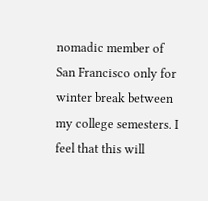nomadic member of San Francisco only for winter break between my college semesters. I feel that this will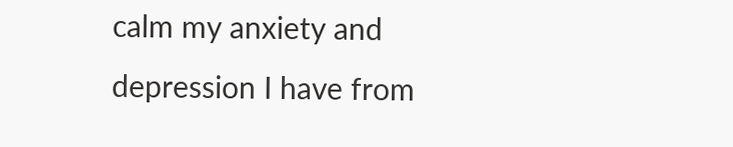calm my anxiety and depression I have from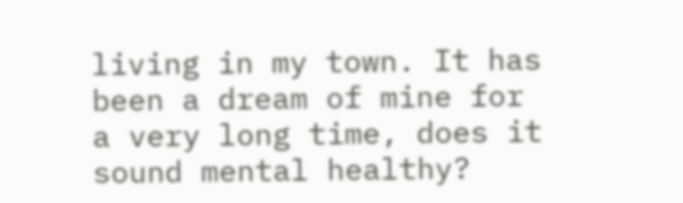living in my town. It has been a dream of mine for a very long time, does it sound mental healthy?